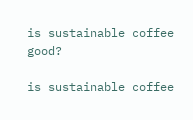is sustainable coffee good?

is sustainable coffee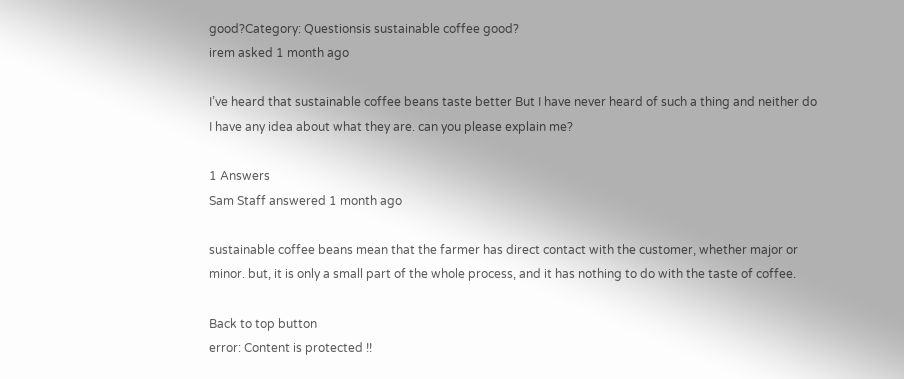good?Category: Questionsis sustainable coffee good?
irem asked 1 month ago

I’ve heard that sustainable coffee beans taste better But I have never heard of such a thing and neither do I have any idea about what they are. can you please explain me?

1 Answers
Sam Staff answered 1 month ago

sustainable coffee beans mean that the farmer has direct contact with the customer, whether major or minor. but, it is only a small part of the whole process, and it has nothing to do with the taste of coffee.

Back to top button
error: Content is protected !!